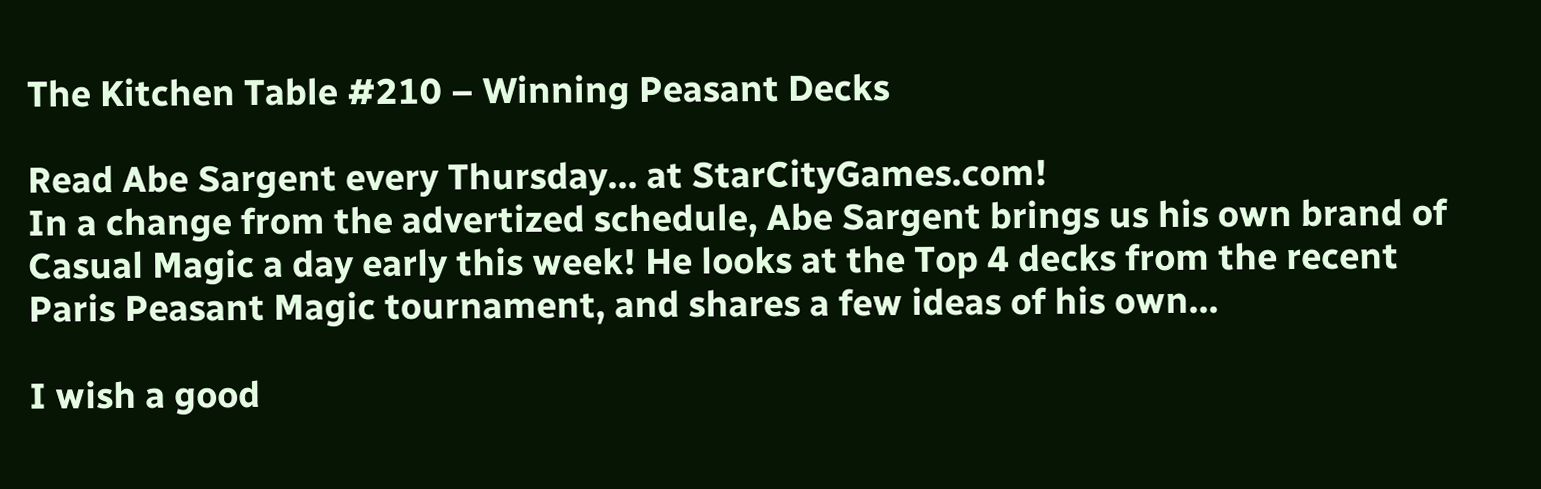The Kitchen Table #210 – Winning Peasant Decks

Read Abe Sargent every Thursday... at StarCityGames.com!
In a change from the advertized schedule, Abe Sargent brings us his own brand of Casual Magic a day early this week! He looks at the Top 4 decks from the recent Paris Peasant Magic tournament, and shares a few ideas of his own…

I wish a good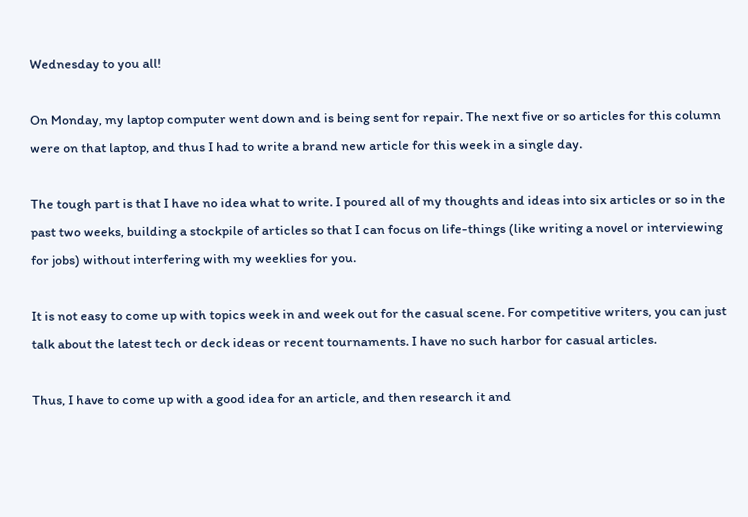Wednesday to you all!

On Monday, my laptop computer went down and is being sent for repair. The next five or so articles for this column were on that laptop, and thus I had to write a brand new article for this week in a single day.

The tough part is that I have no idea what to write. I poured all of my thoughts and ideas into six articles or so in the past two weeks, building a stockpile of articles so that I can focus on life-things (like writing a novel or interviewing for jobs) without interfering with my weeklies for you.

It is not easy to come up with topics week in and week out for the casual scene. For competitive writers, you can just talk about the latest tech or deck ideas or recent tournaments. I have no such harbor for casual articles.

Thus, I have to come up with a good idea for an article, and then research it and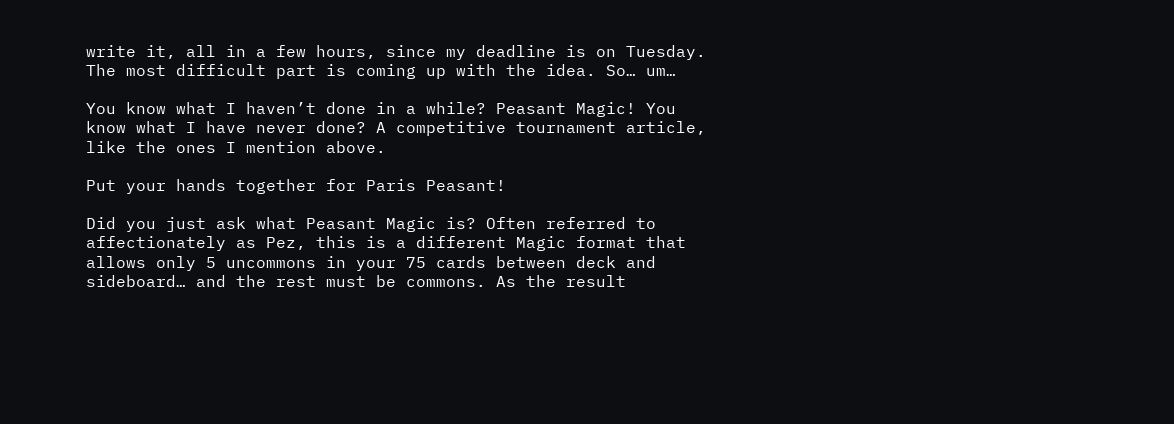write it, all in a few hours, since my deadline is on Tuesday. The most difficult part is coming up with the idea. So… um…

You know what I haven’t done in a while? Peasant Magic! You know what I have never done? A competitive tournament article, like the ones I mention above.

Put your hands together for Paris Peasant!

Did you just ask what Peasant Magic is? Often referred to affectionately as Pez, this is a different Magic format that allows only 5 uncommons in your 75 cards between deck and sideboard… and the rest must be commons. As the result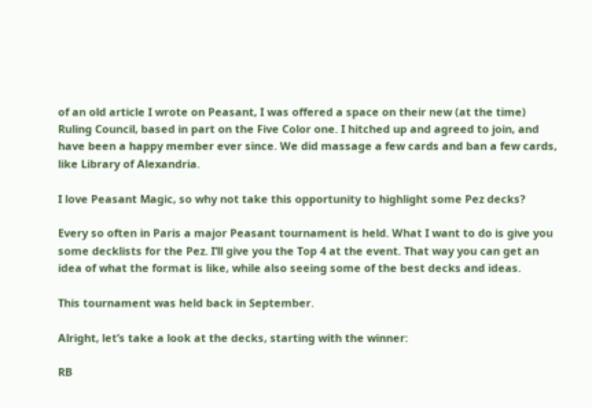of an old article I wrote on Peasant, I was offered a space on their new (at the time) Ruling Council, based in part on the Five Color one. I hitched up and agreed to join, and have been a happy member ever since. We did massage a few cards and ban a few cards, like Library of Alexandria.

I love Peasant Magic, so why not take this opportunity to highlight some Pez decks?

Every so often in Paris a major Peasant tournament is held. What I want to do is give you some decklists for the Pez. I’ll give you the Top 4 at the event. That way you can get an idea of what the format is like, while also seeing some of the best decks and ideas.

This tournament was held back in September.

Alright, let’s take a look at the decks, starting with the winner:

RB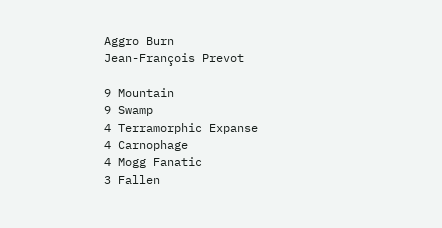Aggro Burn
Jean-François Prevot

9 Mountain
9 Swamp
4 Terramorphic Expanse
4 Carnophage
4 Mogg Fanatic
3 Fallen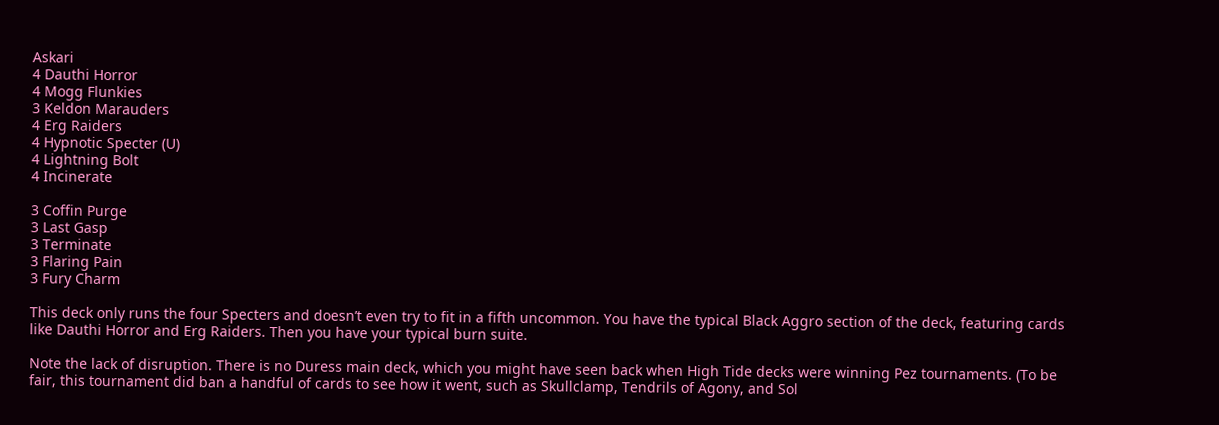Askari
4 Dauthi Horror
4 Mogg Flunkies
3 Keldon Marauders
4 Erg Raiders
4 Hypnotic Specter (U)
4 Lightning Bolt
4 Incinerate

3 Coffin Purge
3 Last Gasp
3 Terminate
3 Flaring Pain
3 Fury Charm

This deck only runs the four Specters and doesn’t even try to fit in a fifth uncommon. You have the typical Black Aggro section of the deck, featuring cards like Dauthi Horror and Erg Raiders. Then you have your typical burn suite.

Note the lack of disruption. There is no Duress main deck, which you might have seen back when High Tide decks were winning Pez tournaments. (To be fair, this tournament did ban a handful of cards to see how it went, such as Skullclamp, Tendrils of Agony, and Sol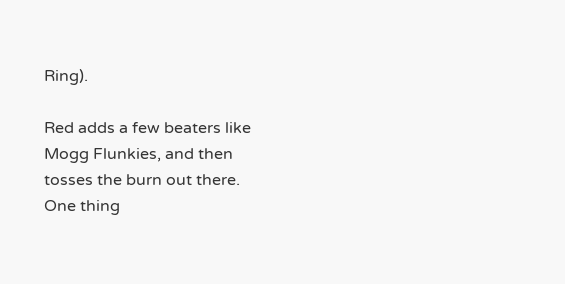Ring).

Red adds a few beaters like Mogg Flunkies, and then tosses the burn out there. One thing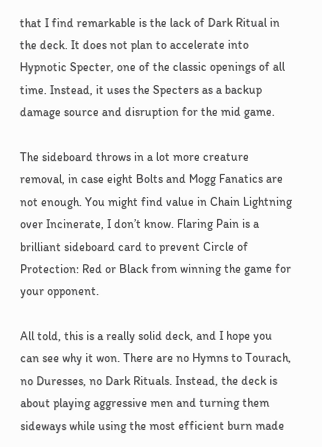that I find remarkable is the lack of Dark Ritual in the deck. It does not plan to accelerate into Hypnotic Specter, one of the classic openings of all time. Instead, it uses the Specters as a backup damage source and disruption for the mid game.

The sideboard throws in a lot more creature removal, in case eight Bolts and Mogg Fanatics are not enough. You might find value in Chain Lightning over Incinerate, I don’t know. Flaring Pain is a brilliant sideboard card to prevent Circle of Protection: Red or Black from winning the game for your opponent.

All told, this is a really solid deck, and I hope you can see why it won. There are no Hymns to Tourach, no Duresses, no Dark Rituals. Instead, the deck is about playing aggressive men and turning them sideways while using the most efficient burn made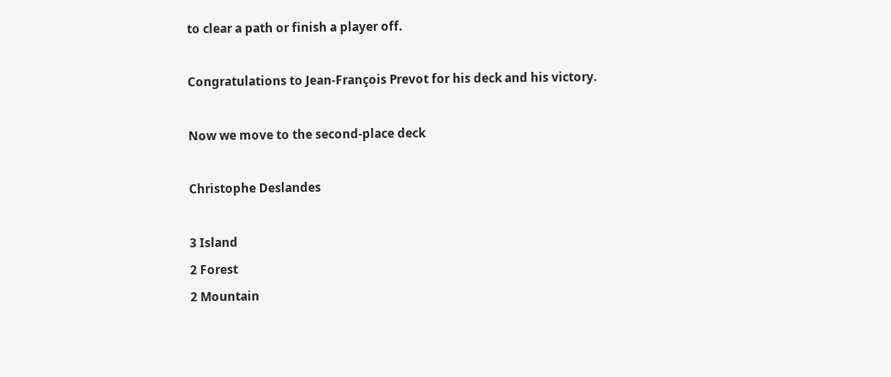to clear a path or finish a player off.

Congratulations to Jean-François Prevot for his deck and his victory.

Now we move to the second-place deck

Christophe Deslandes

3 Island
2 Forest
2 Mountain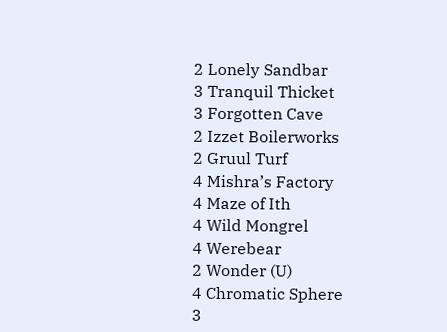2 Lonely Sandbar
3 Tranquil Thicket
3 Forgotten Cave
2 Izzet Boilerworks
2 Gruul Turf
4 Mishra’s Factory
4 Maze of Ith
4 Wild Mongrel
4 Werebear
2 Wonder (U)
4 Chromatic Sphere
3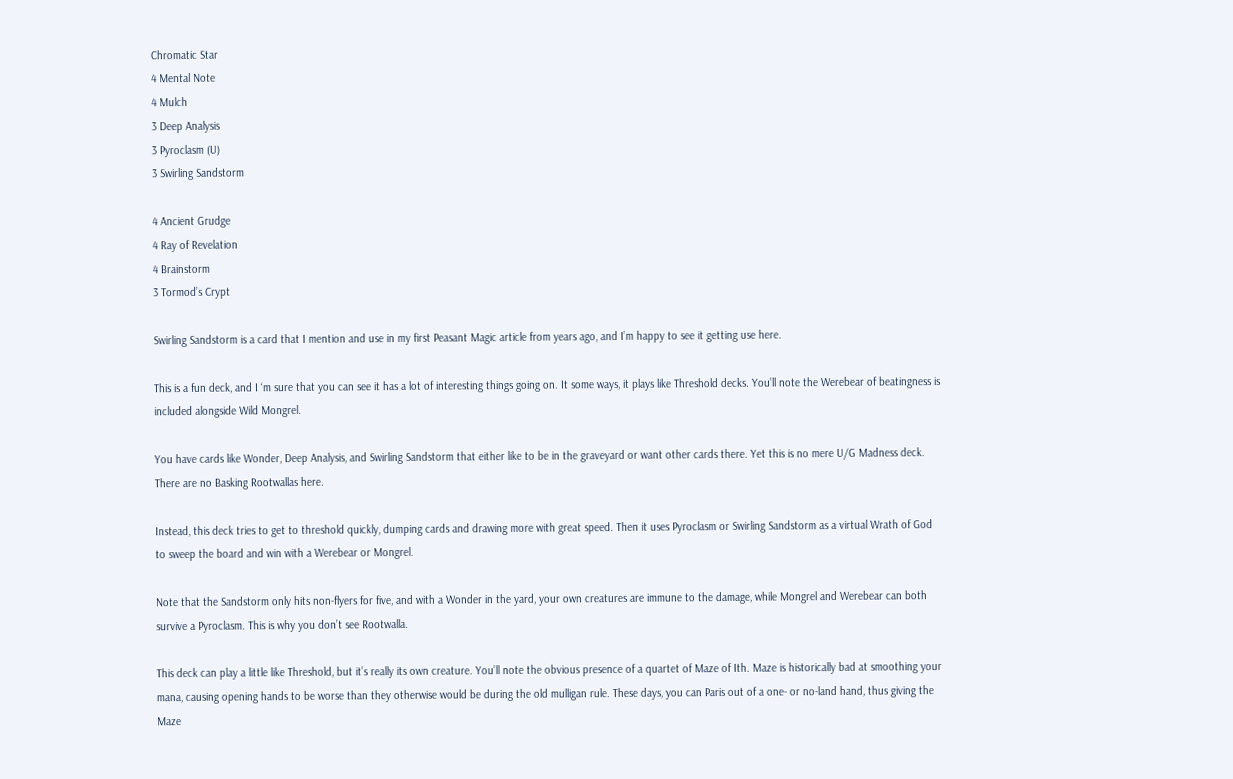Chromatic Star
4 Mental Note
4 Mulch
3 Deep Analysis
3 Pyroclasm (U)
3 Swirling Sandstorm

4 Ancient Grudge
4 Ray of Revelation
4 Brainstorm
3 Tormod’s Crypt

Swirling Sandstorm is a card that I mention and use in my first Peasant Magic article from years ago, and I’m happy to see it getting use here.

This is a fun deck, and I ‘m sure that you can see it has a lot of interesting things going on. It some ways, it plays like Threshold decks. You’ll note the Werebear of beatingness is included alongside Wild Mongrel.

You have cards like Wonder, Deep Analysis, and Swirling Sandstorm that either like to be in the graveyard or want other cards there. Yet this is no mere U/G Madness deck. There are no Basking Rootwallas here.

Instead, this deck tries to get to threshold quickly, dumping cards and drawing more with great speed. Then it uses Pyroclasm or Swirling Sandstorm as a virtual Wrath of God to sweep the board and win with a Werebear or Mongrel.

Note that the Sandstorm only hits non-flyers for five, and with a Wonder in the yard, your own creatures are immune to the damage, while Mongrel and Werebear can both survive a Pyroclasm. This is why you don’t see Rootwalla.

This deck can play a little like Threshold, but it’s really its own creature. You’ll note the obvious presence of a quartet of Maze of Ith. Maze is historically bad at smoothing your mana, causing opening hands to be worse than they otherwise would be during the old mulligan rule. These days, you can Paris out of a one- or no-land hand, thus giving the Maze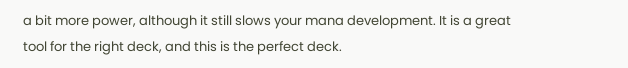a bit more power, although it still slows your mana development. It is a great tool for the right deck, and this is the perfect deck.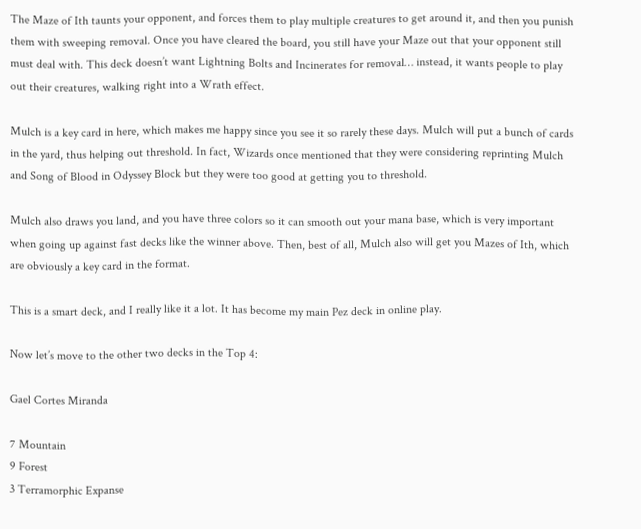The Maze of Ith taunts your opponent, and forces them to play multiple creatures to get around it, and then you punish them with sweeping removal. Once you have cleared the board, you still have your Maze out that your opponent still must deal with. This deck doesn’t want Lightning Bolts and Incinerates for removal… instead, it wants people to play out their creatures, walking right into a Wrath effect.

Mulch is a key card in here, which makes me happy since you see it so rarely these days. Mulch will put a bunch of cards in the yard, thus helping out threshold. In fact, Wizards once mentioned that they were considering reprinting Mulch and Song of Blood in Odyssey Block but they were too good at getting you to threshold.

Mulch also draws you land, and you have three colors so it can smooth out your mana base, which is very important when going up against fast decks like the winner above. Then, best of all, Mulch also will get you Mazes of Ith, which are obviously a key card in the format.

This is a smart deck, and I really like it a lot. It has become my main Pez deck in online play.

Now let’s move to the other two decks in the Top 4:

Gael Cortes Miranda

7 Mountain
9 Forest
3 Terramorphic Expanse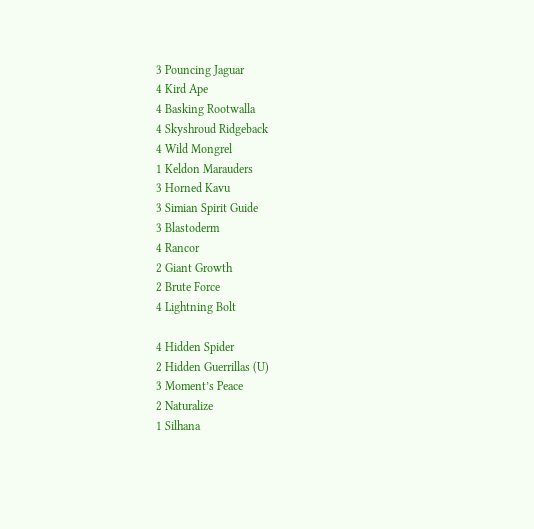3 Pouncing Jaguar
4 Kird Ape
4 Basking Rootwalla
4 Skyshroud Ridgeback
4 Wild Mongrel
1 Keldon Marauders
3 Horned Kavu
3 Simian Spirit Guide
3 Blastoderm
4 Rancor
2 Giant Growth
2 Brute Force
4 Lightning Bolt

4 Hidden Spider
2 Hidden Guerrillas (U)
3 Moment’s Peace
2 Naturalize
1 Silhana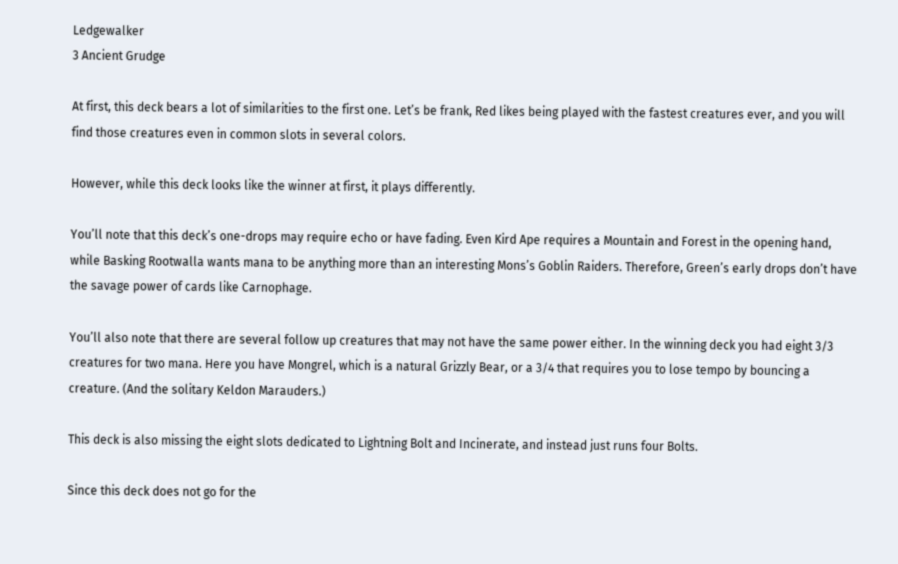Ledgewalker
3 Ancient Grudge

At first, this deck bears a lot of similarities to the first one. Let’s be frank, Red likes being played with the fastest creatures ever, and you will find those creatures even in common slots in several colors.

However, while this deck looks like the winner at first, it plays differently.

You’ll note that this deck’s one-drops may require echo or have fading. Even Kird Ape requires a Mountain and Forest in the opening hand, while Basking Rootwalla wants mana to be anything more than an interesting Mons’s Goblin Raiders. Therefore, Green’s early drops don’t have the savage power of cards like Carnophage.

You’ll also note that there are several follow up creatures that may not have the same power either. In the winning deck you had eight 3/3 creatures for two mana. Here you have Mongrel, which is a natural Grizzly Bear, or a 3/4 that requires you to lose tempo by bouncing a creature. (And the solitary Keldon Marauders.)

This deck is also missing the eight slots dedicated to Lightning Bolt and Incinerate, and instead just runs four Bolts.

Since this deck does not go for the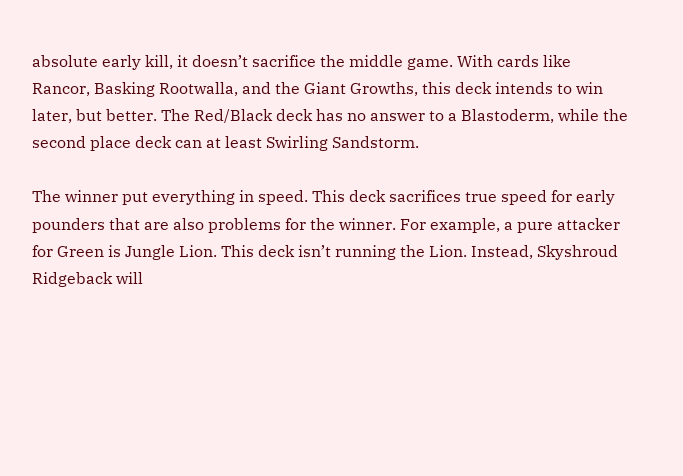absolute early kill, it doesn’t sacrifice the middle game. With cards like Rancor, Basking Rootwalla, and the Giant Growths, this deck intends to win later, but better. The Red/Black deck has no answer to a Blastoderm, while the second place deck can at least Swirling Sandstorm.

The winner put everything in speed. This deck sacrifices true speed for early pounders that are also problems for the winner. For example, a pure attacker for Green is Jungle Lion. This deck isn’t running the Lion. Instead, Skyshroud Ridgeback will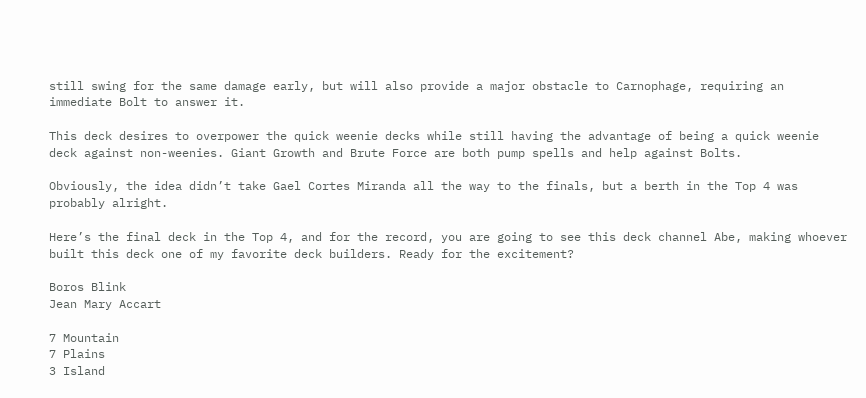still swing for the same damage early, but will also provide a major obstacle to Carnophage, requiring an immediate Bolt to answer it.

This deck desires to overpower the quick weenie decks while still having the advantage of being a quick weenie deck against non-weenies. Giant Growth and Brute Force are both pump spells and help against Bolts.

Obviously, the idea didn’t take Gael Cortes Miranda all the way to the finals, but a berth in the Top 4 was probably alright.

Here’s the final deck in the Top 4, and for the record, you are going to see this deck channel Abe, making whoever built this deck one of my favorite deck builders. Ready for the excitement?

Boros Blink
Jean Mary Accart

7 Mountain
7 Plains
3 Island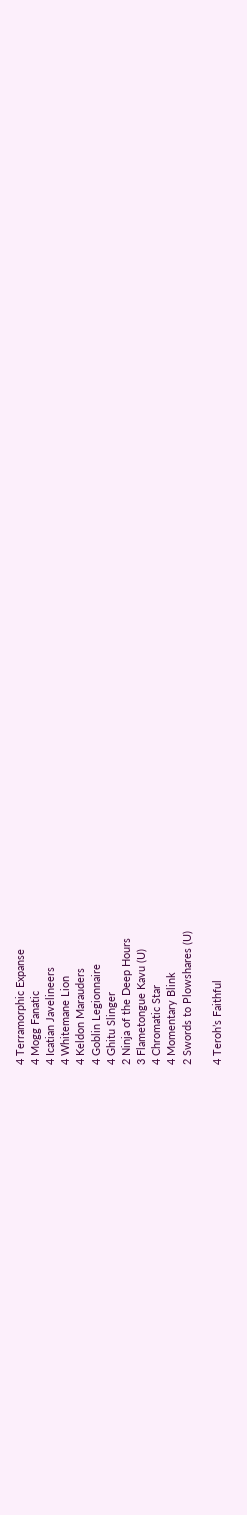4 Terramorphic Expanse
4 Mogg Fanatic
4 Icatian Javelineers
4 Whitemane Lion
4 Keldon Marauders
4 Goblin Legionnaire
4 Ghitu Slinger
2 Ninja of the Deep Hours
3 Flametongue Kavu (U)
4 Chromatic Star
4 Momentary Blink
2 Swords to Plowshares (U)

4 Teroh’s Faithful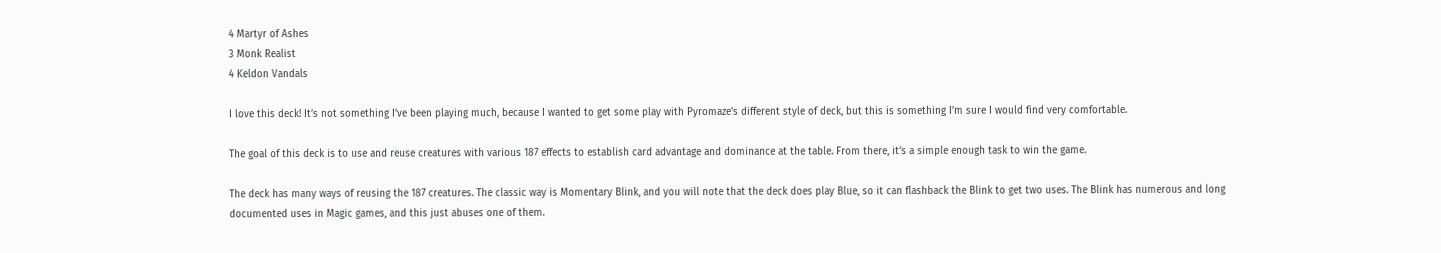4 Martyr of Ashes
3 Monk Realist
4 Keldon Vandals

I love this deck! It’s not something I’ve been playing much, because I wanted to get some play with Pyromaze’s different style of deck, but this is something I’m sure I would find very comfortable.

The goal of this deck is to use and reuse creatures with various 187 effects to establish card advantage and dominance at the table. From there, it’s a simple enough task to win the game.

The deck has many ways of reusing the 187 creatures. The classic way is Momentary Blink, and you will note that the deck does play Blue, so it can flashback the Blink to get two uses. The Blink has numerous and long documented uses in Magic games, and this just abuses one of them.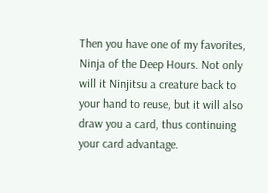Then you have one of my favorites, Ninja of the Deep Hours. Not only will it Ninjitsu a creature back to your hand to reuse, but it will also draw you a card, thus continuing your card advantage.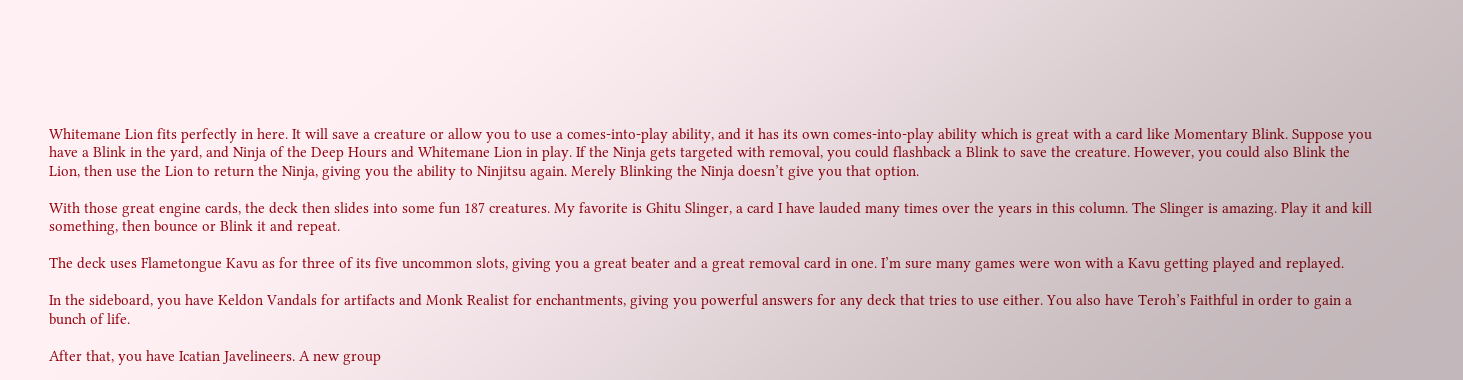Whitemane Lion fits perfectly in here. It will save a creature or allow you to use a comes-into-play ability, and it has its own comes-into-play ability which is great with a card like Momentary Blink. Suppose you have a Blink in the yard, and Ninja of the Deep Hours and Whitemane Lion in play. If the Ninja gets targeted with removal, you could flashback a Blink to save the creature. However, you could also Blink the Lion, then use the Lion to return the Ninja, giving you the ability to Ninjitsu again. Merely Blinking the Ninja doesn’t give you that option.

With those great engine cards, the deck then slides into some fun 187 creatures. My favorite is Ghitu Slinger, a card I have lauded many times over the years in this column. The Slinger is amazing. Play it and kill something, then bounce or Blink it and repeat.

The deck uses Flametongue Kavu as for three of its five uncommon slots, giving you a great beater and a great removal card in one. I’m sure many games were won with a Kavu getting played and replayed.

In the sideboard, you have Keldon Vandals for artifacts and Monk Realist for enchantments, giving you powerful answers for any deck that tries to use either. You also have Teroh’s Faithful in order to gain a bunch of life.

After that, you have Icatian Javelineers. A new group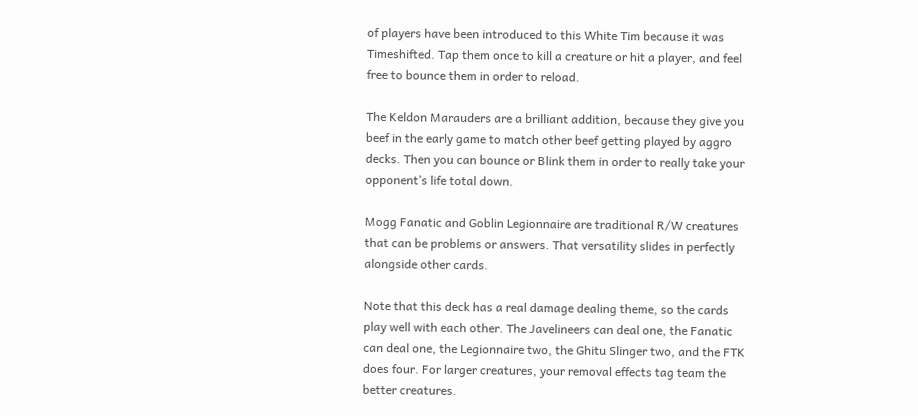of players have been introduced to this White Tim because it was Timeshifted. Tap them once to kill a creature or hit a player, and feel free to bounce them in order to reload.

The Keldon Marauders are a brilliant addition, because they give you beef in the early game to match other beef getting played by aggro decks. Then you can bounce or Blink them in order to really take your opponent’s life total down.

Mogg Fanatic and Goblin Legionnaire are traditional R/W creatures that can be problems or answers. That versatility slides in perfectly alongside other cards.

Note that this deck has a real damage dealing theme, so the cards play well with each other. The Javelineers can deal one, the Fanatic can deal one, the Legionnaire two, the Ghitu Slinger two, and the FTK does four. For larger creatures, your removal effects tag team the better creatures.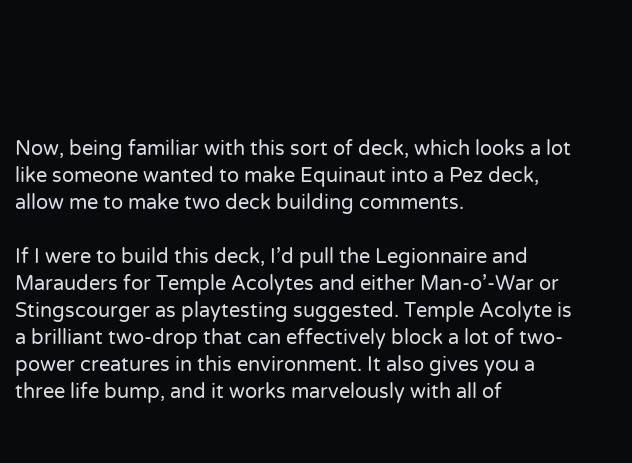Now, being familiar with this sort of deck, which looks a lot like someone wanted to make Equinaut into a Pez deck, allow me to make two deck building comments.

If I were to build this deck, I’d pull the Legionnaire and Marauders for Temple Acolytes and either Man-o’-War or Stingscourger as playtesting suggested. Temple Acolyte is a brilliant two-drop that can effectively block a lot of two-power creatures in this environment. It also gives you a three life bump, and it works marvelously with all of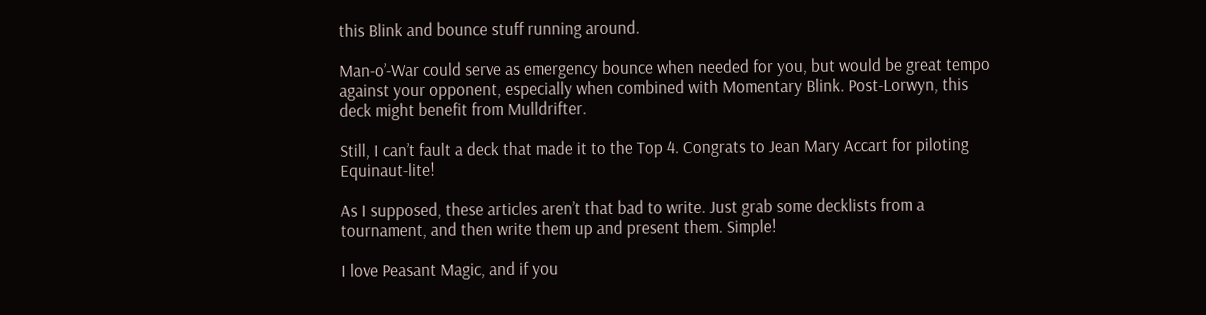this Blink and bounce stuff running around.

Man-o’-War could serve as emergency bounce when needed for you, but would be great tempo against your opponent, especially when combined with Momentary Blink. Post-Lorwyn, this deck might benefit from Mulldrifter.

Still, I can’t fault a deck that made it to the Top 4. Congrats to Jean Mary Accart for piloting Equinaut-lite!

As I supposed, these articles aren’t that bad to write. Just grab some decklists from a tournament, and then write them up and present them. Simple!

I love Peasant Magic, and if you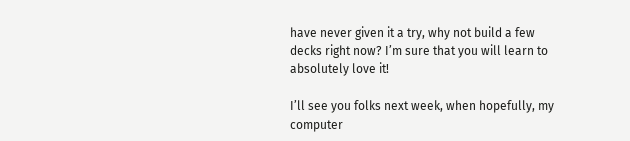have never given it a try, why not build a few decks right now? I’m sure that you will learn to absolutely love it!

I’ll see you folks next week, when hopefully, my computer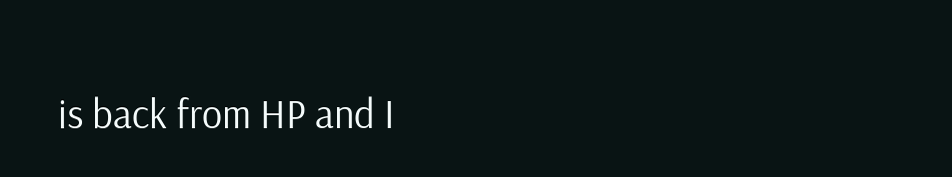is back from HP and I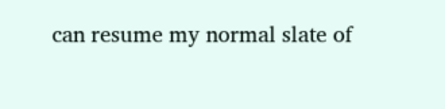can resume my normal slate of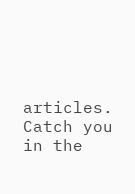articles. Catch you in the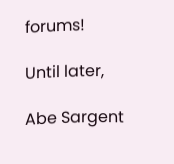forums!

Until later,

Abe Sargent